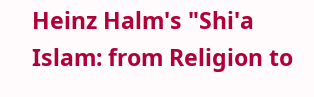Heinz Halm's "Shi'a Islam: from Religion to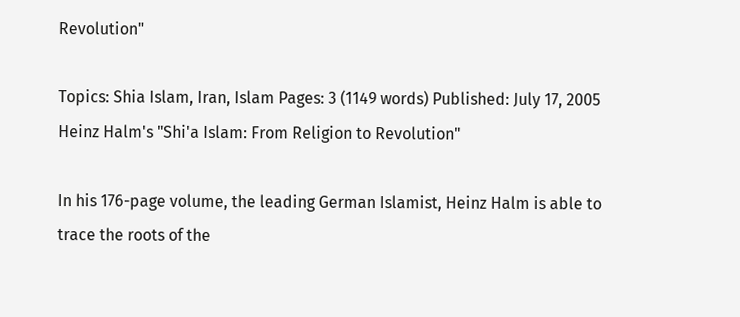Revolution"

Topics: Shia Islam, Iran, Islam Pages: 3 (1149 words) Published: July 17, 2005
Heinz Halm's "Shi'a Islam: From Religion to Revolution"

In his 176-page volume, the leading German Islamist, Heinz Halm is able to trace the roots of the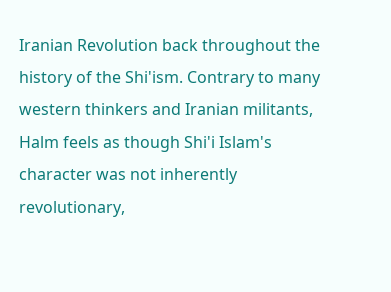Iranian Revolution back throughout the history of the Shi'ism. Contrary to many western thinkers and Iranian militants, Halm feels as though Shi'i Islam's character was not inherently revolutionary,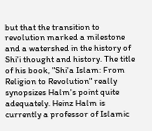but that the transition to revolution marked a milestone and a watershed in the history of Shi'i thought and history. The title of his book, "Shi'a Islam: From Religion to Revolution" really synopsizes Halm's point quite adequately. Heinz Halm is currently a professor of Islamic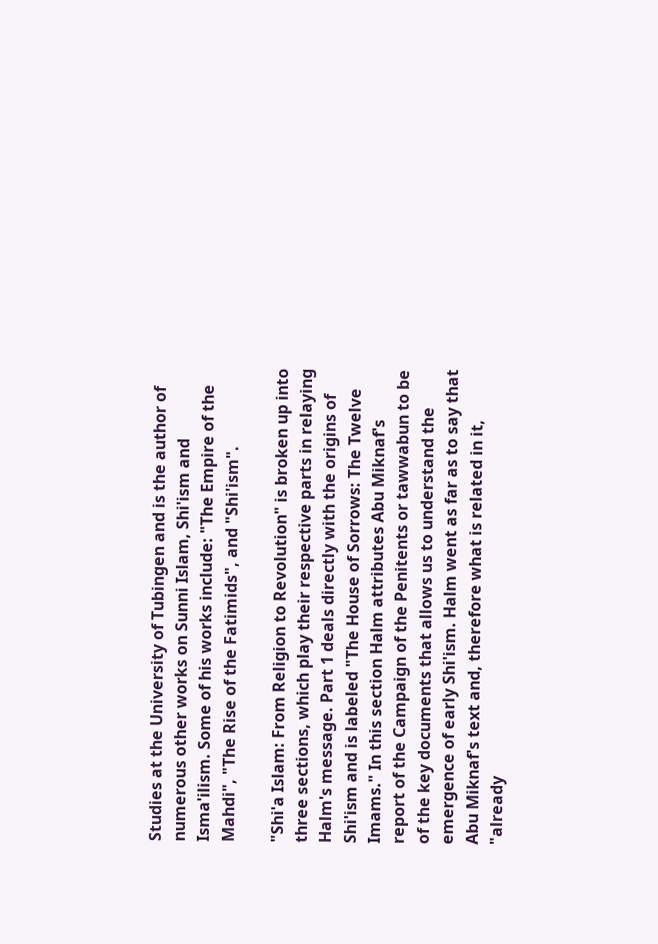Studies at the University of Tubingen and is the author of numerous other works on Sunni Islam, Shi'ism and Isma'ilism. Some of his works include: "The Empire of the Mahdi", "The Rise of the Fatimids", and "Shi'ism".

"Shi'a Islam: From Religion to Revolution" is broken up into three sections, which play their respective parts in relaying Halm's message. Part 1 deals directly with the origins of Shi'ism and is labeled "The House of Sorrows: The Twelve Imams." In this section Halm attributes Abu Miknaf's report of the Campaign of the Penitents or tawwabun to be of the key documents that allows us to understand the emergence of early Shi'ism. Halm went as far as to say that Abu Miknaf's text and, therefore what is related in it, "already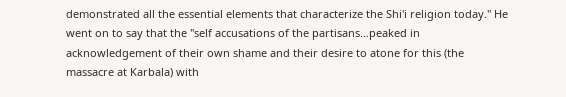demonstrated all the essential elements that characterize the Shi'i religion today." He went on to say that the "self accusations of the partisans…peaked in acknowledgement of their own shame and their desire to atone for this (the massacre at Karbala) with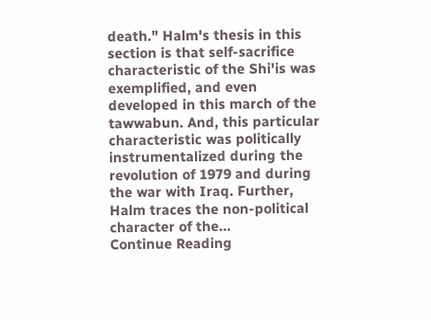death." Halm's thesis in this section is that self-sacrifice characteristic of the Shi'is was exemplified, and even developed in this march of the tawwabun. And, this particular characteristic was politically instrumentalized during the revolution of 1979 and during the war with Iraq. Further, Halm traces the non-political character of the...
Continue Reading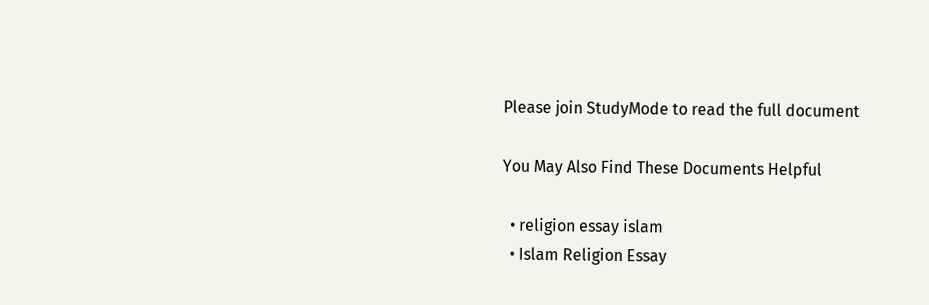Please join StudyMode to read the full document

You May Also Find These Documents Helpful

  • religion essay islam
  • Islam Religion Essay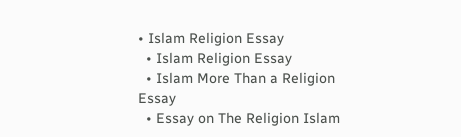• Islam Religion Essay
  • Islam Religion Essay
  • Islam More Than a Religion Essay
  • Essay on The Religion Islam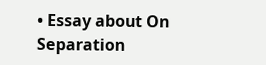• Essay about On Separation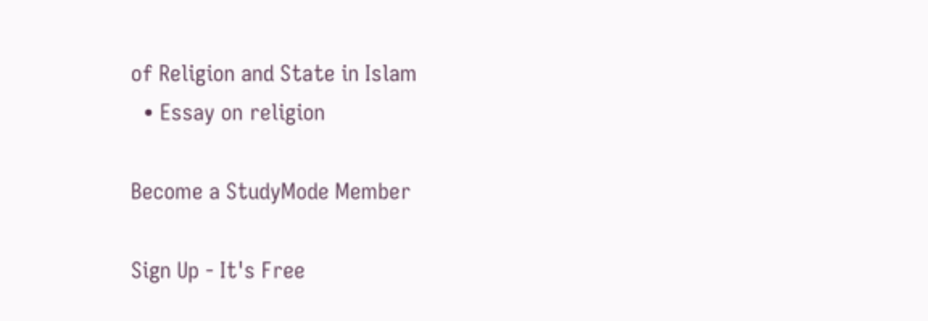of Religion and State in Islam
  • Essay on religion

Become a StudyMode Member

Sign Up - It's Free